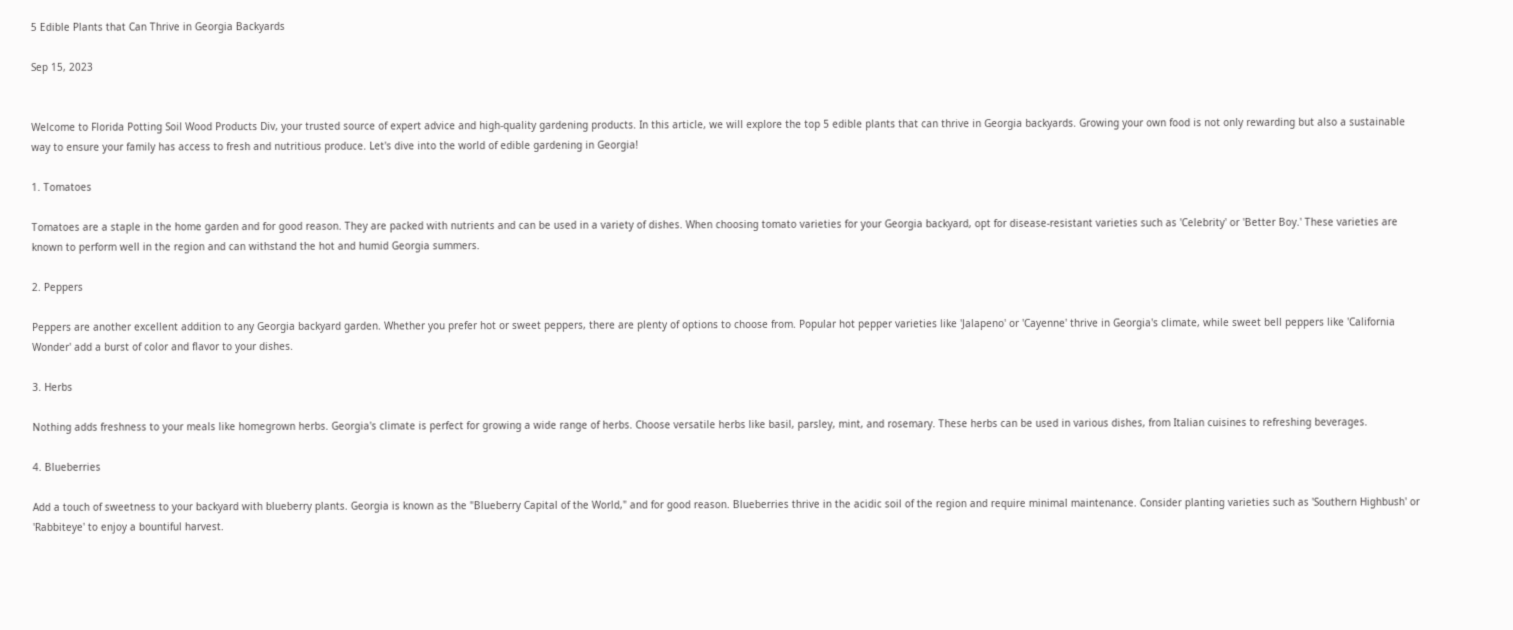5 Edible Plants that Can Thrive in Georgia Backyards

Sep 15, 2023


Welcome to Florida Potting Soil Wood Products Div, your trusted source of expert advice and high-quality gardening products. In this article, we will explore the top 5 edible plants that can thrive in Georgia backyards. Growing your own food is not only rewarding but also a sustainable way to ensure your family has access to fresh and nutritious produce. Let's dive into the world of edible gardening in Georgia!

1. Tomatoes

Tomatoes are a staple in the home garden and for good reason. They are packed with nutrients and can be used in a variety of dishes. When choosing tomato varieties for your Georgia backyard, opt for disease-resistant varieties such as 'Celebrity' or 'Better Boy.' These varieties are known to perform well in the region and can withstand the hot and humid Georgia summers.

2. Peppers

Peppers are another excellent addition to any Georgia backyard garden. Whether you prefer hot or sweet peppers, there are plenty of options to choose from. Popular hot pepper varieties like 'Jalapeno' or 'Cayenne' thrive in Georgia's climate, while sweet bell peppers like 'California Wonder' add a burst of color and flavor to your dishes.

3. Herbs

Nothing adds freshness to your meals like homegrown herbs. Georgia's climate is perfect for growing a wide range of herbs. Choose versatile herbs like basil, parsley, mint, and rosemary. These herbs can be used in various dishes, from Italian cuisines to refreshing beverages.

4. Blueberries

Add a touch of sweetness to your backyard with blueberry plants. Georgia is known as the "Blueberry Capital of the World," and for good reason. Blueberries thrive in the acidic soil of the region and require minimal maintenance. Consider planting varieties such as 'Southern Highbush' or 'Rabbiteye' to enjoy a bountiful harvest.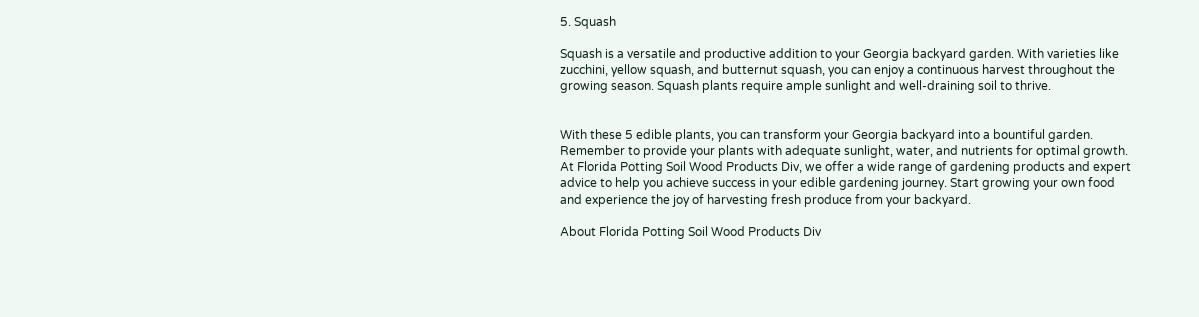5. Squash

Squash is a versatile and productive addition to your Georgia backyard garden. With varieties like zucchini, yellow squash, and butternut squash, you can enjoy a continuous harvest throughout the growing season. Squash plants require ample sunlight and well-draining soil to thrive.


With these 5 edible plants, you can transform your Georgia backyard into a bountiful garden. Remember to provide your plants with adequate sunlight, water, and nutrients for optimal growth. At Florida Potting Soil Wood Products Div, we offer a wide range of gardening products and expert advice to help you achieve success in your edible gardening journey. Start growing your own food and experience the joy of harvesting fresh produce from your backyard.

About Florida Potting Soil Wood Products Div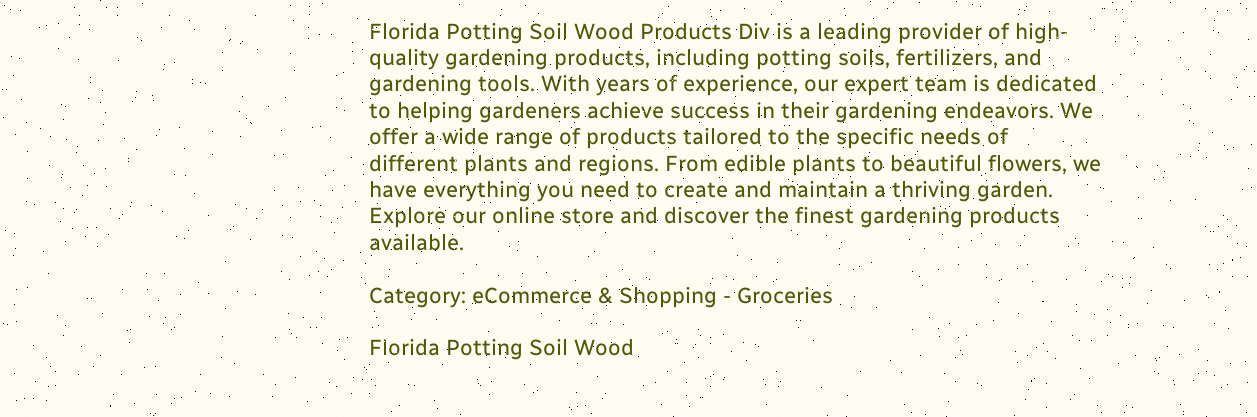Florida Potting Soil Wood Products Div is a leading provider of high-quality gardening products, including potting soils, fertilizers, and gardening tools. With years of experience, our expert team is dedicated to helping gardeners achieve success in their gardening endeavors. We offer a wide range of products tailored to the specific needs of different plants and regions. From edible plants to beautiful flowers, we have everything you need to create and maintain a thriving garden. Explore our online store and discover the finest gardening products available.

Category: eCommerce & Shopping - Groceries

Florida Potting Soil Wood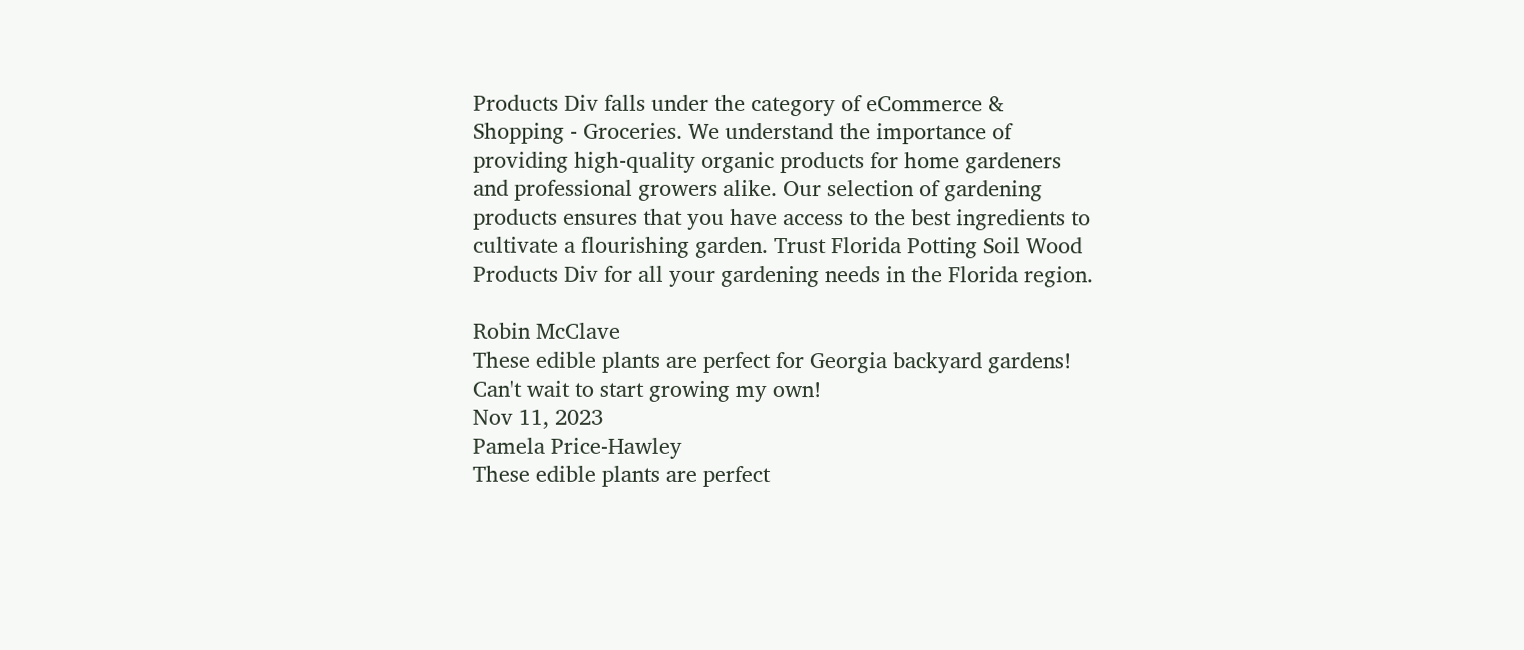Products Div falls under the category of eCommerce & Shopping - Groceries. We understand the importance of providing high-quality organic products for home gardeners and professional growers alike. Our selection of gardening products ensures that you have access to the best ingredients to cultivate a flourishing garden. Trust Florida Potting Soil Wood Products Div for all your gardening needs in the Florida region.

Robin McClave
These edible plants are perfect for Georgia backyard gardens!  Can't wait to start growing my own!
Nov 11, 2023
Pamela Price-Hawley
These edible plants are perfect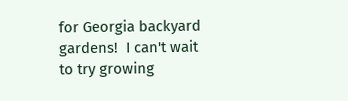for Georgia backyard gardens!  I can't wait to try growing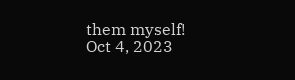them myself!
Oct 4, 2023